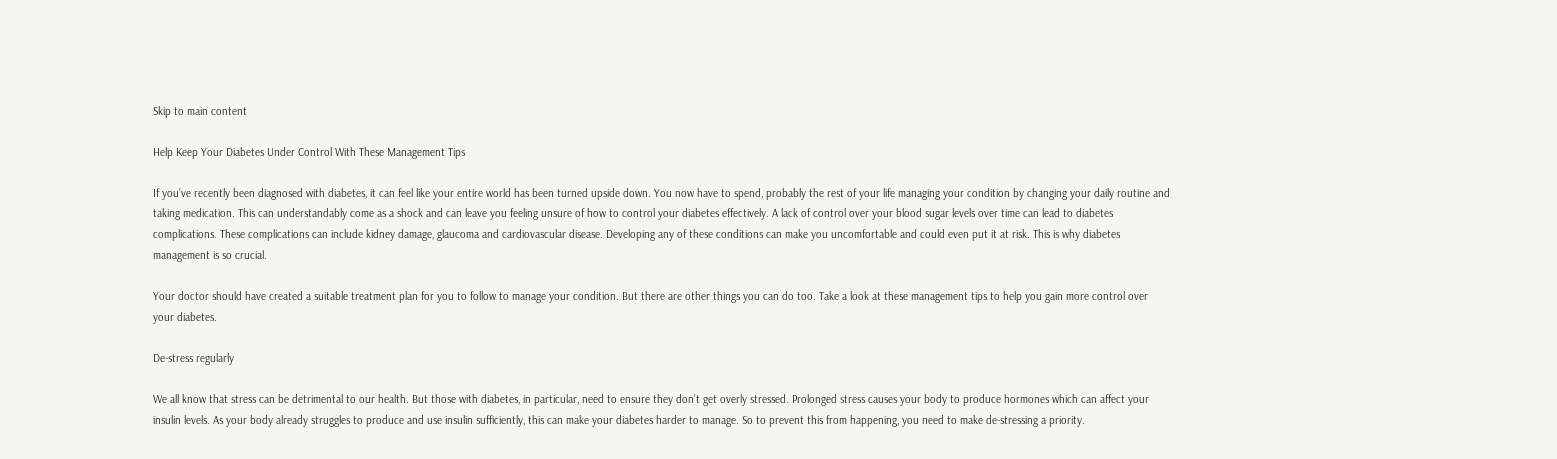Skip to main content

Help Keep Your Diabetes Under Control With These Management Tips

If you’ve recently been diagnosed with diabetes, it can feel like your entire world has been turned upside down. You now have to spend, probably the rest of your life managing your condition by changing your daily routine and taking medication. This can understandably come as a shock and can leave you feeling unsure of how to control your diabetes effectively. A lack of control over your blood sugar levels over time can lead to diabetes complications. These complications can include kidney damage, glaucoma and cardiovascular disease. Developing any of these conditions can make you uncomfortable and could even put it at risk. This is why diabetes management is so crucial.

Your doctor should have created a suitable treatment plan for you to follow to manage your condition. But there are other things you can do too. Take a look at these management tips to help you gain more control over your diabetes.

De-stress regularly

We all know that stress can be detrimental to our health. But those with diabetes, in particular, need to ensure they don’t get overly stressed. Prolonged stress causes your body to produce hormones which can affect your insulin levels. As your body already struggles to produce and use insulin sufficiently, this can make your diabetes harder to manage. So to prevent this from happening, you need to make de-stressing a priority.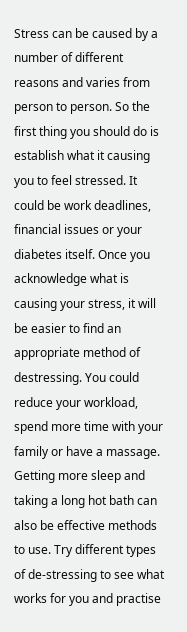Stress can be caused by a number of different reasons and varies from person to person. So the first thing you should do is establish what it causing you to feel stressed. It could be work deadlines, financial issues or your diabetes itself. Once you acknowledge what is causing your stress, it will be easier to find an appropriate method of destressing. You could reduce your workload, spend more time with your family or have a massage. Getting more sleep and taking a long hot bath can also be effective methods to use. Try different types of de-stressing to see what works for you and practise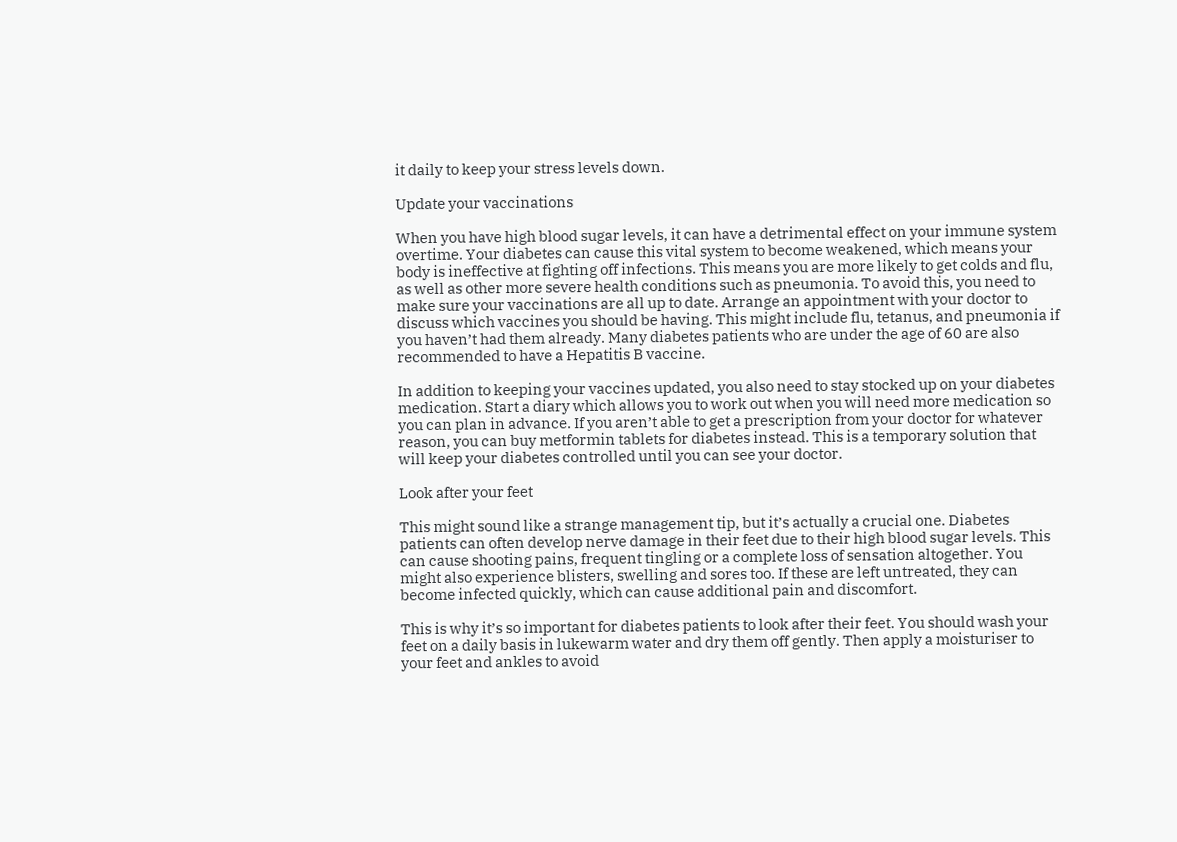it daily to keep your stress levels down.

Update your vaccinations

When you have high blood sugar levels, it can have a detrimental effect on your immune system overtime. Your diabetes can cause this vital system to become weakened, which means your body is ineffective at fighting off infections. This means you are more likely to get colds and flu, as well as other more severe health conditions such as pneumonia. To avoid this, you need to make sure your vaccinations are all up to date. Arrange an appointment with your doctor to discuss which vaccines you should be having. This might include flu, tetanus, and pneumonia if you haven’t had them already. Many diabetes patients who are under the age of 60 are also recommended to have a Hepatitis B vaccine.

In addition to keeping your vaccines updated, you also need to stay stocked up on your diabetes medication. Start a diary which allows you to work out when you will need more medication so you can plan in advance. If you aren’t able to get a prescription from your doctor for whatever reason, you can buy metformin tablets for diabetes instead. This is a temporary solution that will keep your diabetes controlled until you can see your doctor.

Look after your feet

This might sound like a strange management tip, but it’s actually a crucial one. Diabetes patients can often develop nerve damage in their feet due to their high blood sugar levels. This can cause shooting pains, frequent tingling or a complete loss of sensation altogether. You might also experience blisters, swelling and sores too. If these are left untreated, they can become infected quickly, which can cause additional pain and discomfort.

This is why it’s so important for diabetes patients to look after their feet. You should wash your feet on a daily basis in lukewarm water and dry them off gently. Then apply a moisturiser to your feet and ankles to avoid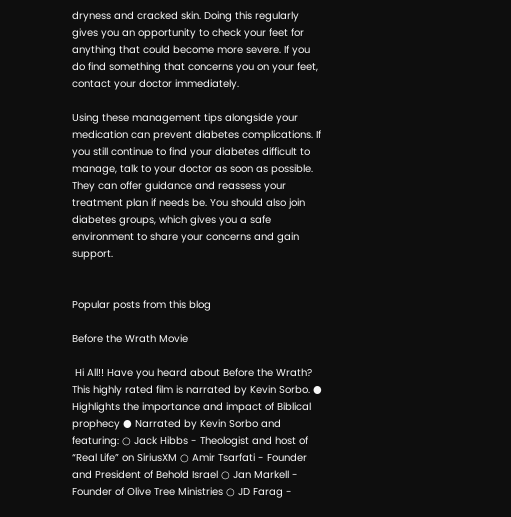dryness and cracked skin. Doing this regularly gives you an opportunity to check your feet for anything that could become more severe. If you do find something that concerns you on your feet, contact your doctor immediately.

Using these management tips alongside your medication can prevent diabetes complications. If you still continue to find your diabetes difficult to manage, talk to your doctor as soon as possible. They can offer guidance and reassess your treatment plan if needs be. You should also join diabetes groups, which gives you a safe environment to share your concerns and gain support.


Popular posts from this blog

Before the Wrath Movie

 Hi All!! Have you heard about Before the Wrath?  This highly rated film is narrated by Kevin Sorbo. ● Highlights the importance and impact of Biblical prophecy ● Narrated by Kevin Sorbo and featuring: ○ Jack Hibbs - Theologist and host of “Real Life” on SiriusXM ○ Amir Tsarfati - Founder and President of Behold Israel ○ Jan Markell - Founder of Olive Tree Ministries ○ JD Farag -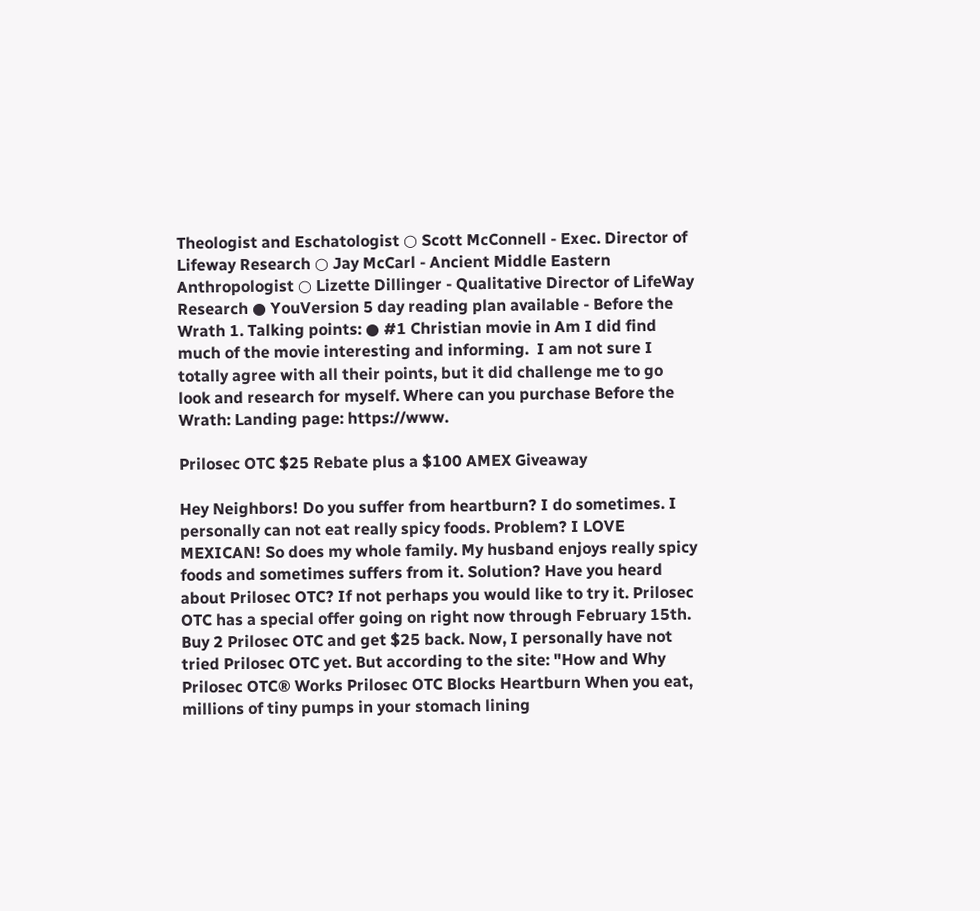Theologist and Eschatologist ○ Scott McConnell - Exec. Director of Lifeway Research ○ Jay McCarl - Ancient Middle Eastern Anthropologist ○ Lizette Dillinger - Qualitative Director of LifeWay Research ● YouVersion 5 day reading plan available - Before the Wrath 1. Talking points: ● #1 Christian movie in Am I did find much of the movie interesting and informing.  I am not sure I totally agree with all their points, but it did challenge me to go look and research for myself. Where can you purchase Before the Wrath: Landing page: https://www.

Prilosec OTC $25 Rebate plus a $100 AMEX Giveaway

Hey Neighbors! Do you suffer from heartburn? I do sometimes. I personally can not eat really spicy foods. Problem? I LOVE MEXICAN! So does my whole family. My husband enjoys really spicy foods and sometimes suffers from it. Solution? Have you heard about Prilosec OTC? If not perhaps you would like to try it. Prilosec OTC has a special offer going on right now through February 15th. Buy 2 Prilosec OTC and get $25 back. Now, I personally have not tried Prilosec OTC yet. But according to the site: "How and Why Prilosec OTC® Works Prilosec OTC Blocks Heartburn When you eat, millions of tiny pumps in your stomach lining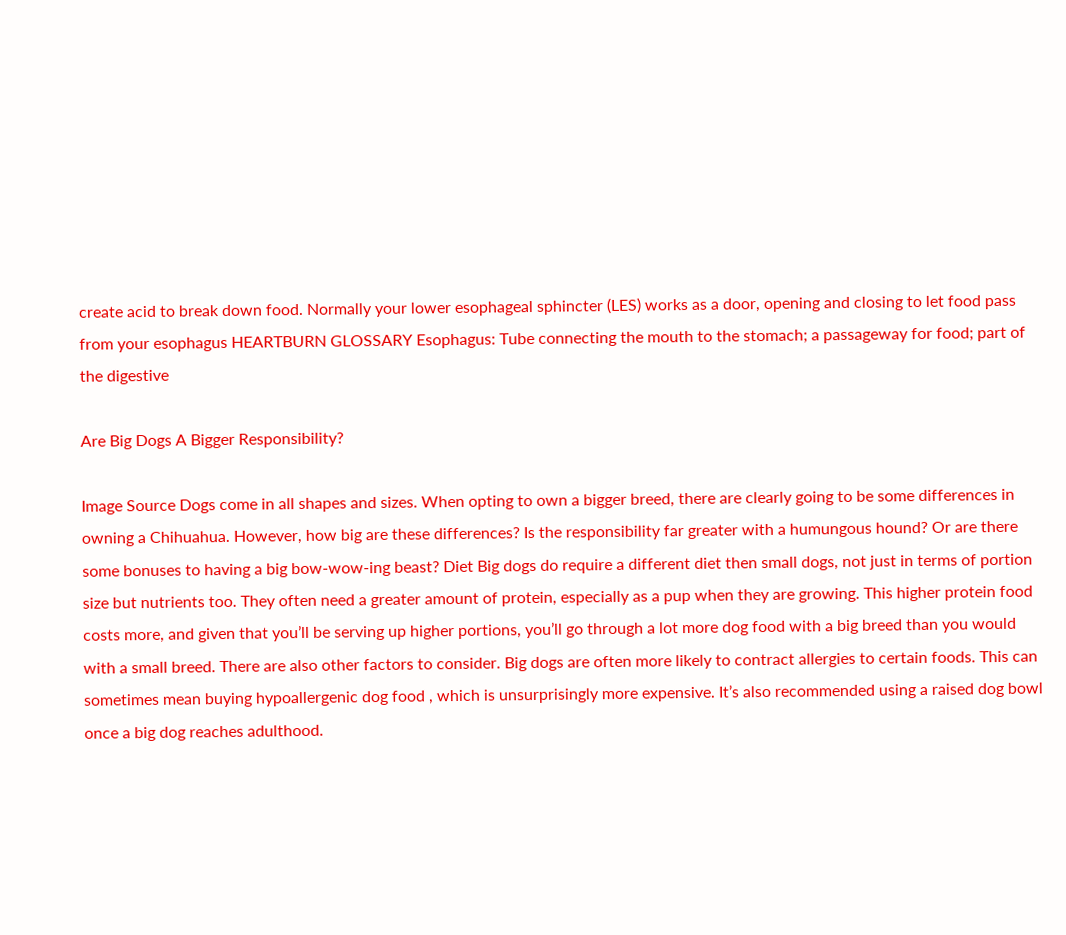create acid to break down food. Normally your lower esophageal sphincter (LES) works as a door, opening and closing to let food pass from your esophagus HEARTBURN GLOSSARY Esophagus: Tube connecting the mouth to the stomach; a passageway for food; part of the digestive

Are Big Dogs A Bigger Responsibility?

Image Source Dogs come in all shapes and sizes. When opting to own a bigger breed, there are clearly going to be some differences in owning a Chihuahua. However, how big are these differences? Is the responsibility far greater with a humungous hound? Or are there some bonuses to having a big bow-wow-ing beast? Diet Big dogs do require a different diet then small dogs, not just in terms of portion size but nutrients too. They often need a greater amount of protein, especially as a pup when they are growing. This higher protein food costs more, and given that you’ll be serving up higher portions, you’ll go through a lot more dog food with a big breed than you would with a small breed. There are also other factors to consider. Big dogs are often more likely to contract allergies to certain foods. This can sometimes mean buying hypoallergenic dog food , which is unsurprisingly more expensive. It’s also recommended using a raised dog bowl once a big dog reaches adulthood.